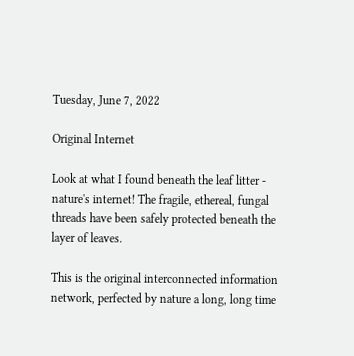Tuesday, June 7, 2022

Original Internet

Look at what I found beneath the leaf litter - nature's internet! The fragile, ethereal, fungal threads have been safely protected beneath the layer of leaves.

This is the original interconnected information network, perfected by nature a long, long time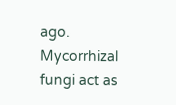ago. Mycorrhizal fungi act as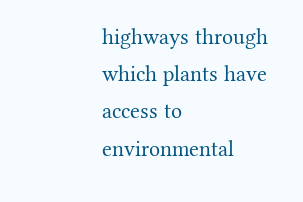highways through which plants have access to environmental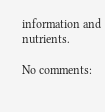information and nutrients.

No comments: